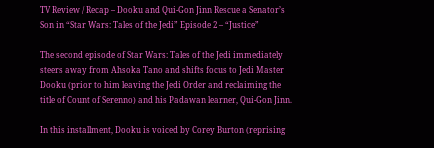TV Review / Recap – Dooku and Qui-Gon Jinn Rescue a Senator’s Son in “Star Wars: Tales of the Jedi” Episode 2 – “Justice”

The second episode of Star Wars: Tales of the Jedi immediately steers away from Ahsoka Tano and shifts focus to Jedi Master Dooku (prior to him leaving the Jedi Order and reclaiming the title of Count of Serenno) and his Padawan learner, Qui-Gon Jinn.

In this installment, Dooku is voiced by Corey Burton (reprising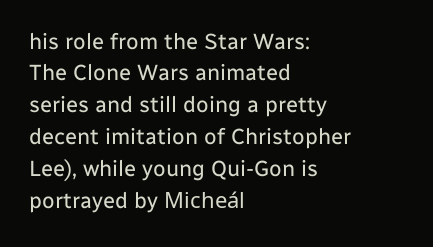his role from the Star Wars: The Clone Wars animated series and still doing a pretty decent imitation of Christopher Lee), while young Qui-Gon is portrayed by Micheál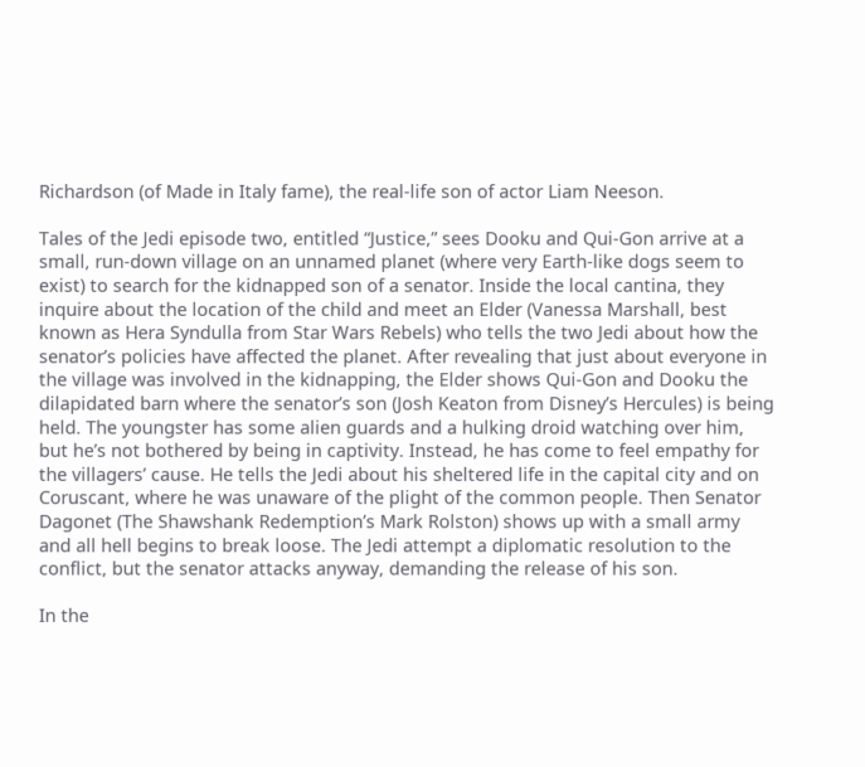Richardson (of Made in Italy fame), the real-life son of actor Liam Neeson.

Tales of the Jedi episode two, entitled “Justice,” sees Dooku and Qui-Gon arrive at a small, run-down village on an unnamed planet (where very Earth-like dogs seem to exist) to search for the kidnapped son of a senator. Inside the local cantina, they inquire about the location of the child and meet an Elder (Vanessa Marshall, best known as Hera Syndulla from Star Wars Rebels) who tells the two Jedi about how the senator’s policies have affected the planet. After revealing that just about everyone in the village was involved in the kidnapping, the Elder shows Qui-Gon and Dooku the dilapidated barn where the senator’s son (Josh Keaton from Disney’s Hercules) is being held. The youngster has some alien guards and a hulking droid watching over him, but he’s not bothered by being in captivity. Instead, he has come to feel empathy for the villagers’ cause. He tells the Jedi about his sheltered life in the capital city and on Coruscant, where he was unaware of the plight of the common people. Then Senator Dagonet (The Shawshank Redemption’s Mark Rolston) shows up with a small army and all hell begins to break loose. The Jedi attempt a diplomatic resolution to the conflict, but the senator attacks anyway, demanding the release of his son.

In the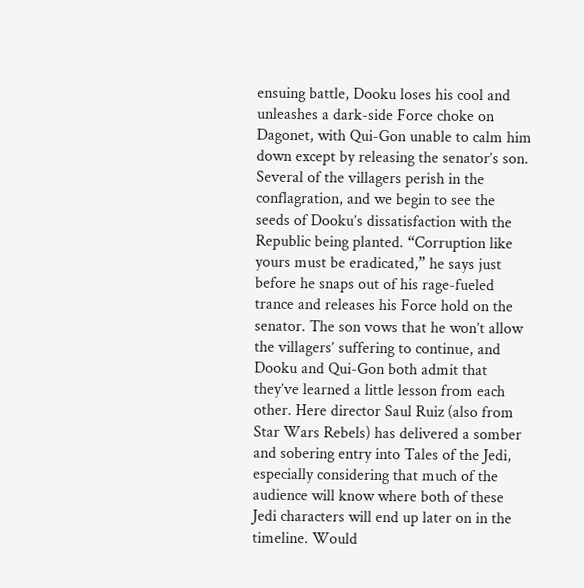ensuing battle, Dooku loses his cool and unleashes a dark-side Force choke on Dagonet, with Qui-Gon unable to calm him down except by releasing the senator’s son. Several of the villagers perish in the conflagration, and we begin to see the seeds of Dooku’s dissatisfaction with the Republic being planted. “Corruption like yours must be eradicated,” he says just before he snaps out of his rage-fueled trance and releases his Force hold on the senator. The son vows that he won’t allow the villagers’ suffering to continue, and Dooku and Qui-Gon both admit that they’ve learned a little lesson from each other. Here director Saul Ruiz (also from Star Wars Rebels) has delivered a somber and sobering entry into Tales of the Jedi, especially considering that much of the audience will know where both of these Jedi characters will end up later on in the timeline. Would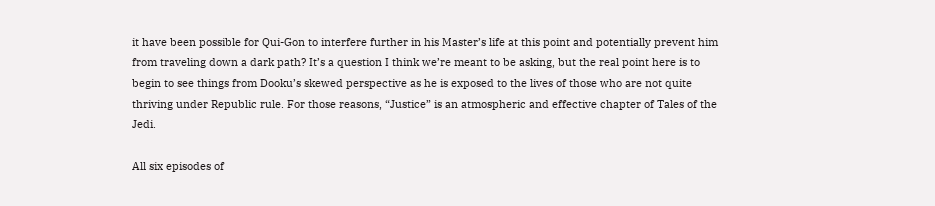it have been possible for Qui-Gon to interfere further in his Master’s life at this point and potentially prevent him from traveling down a dark path? It’s a question I think we’re meant to be asking, but the real point here is to begin to see things from Dooku’s skewed perspective as he is exposed to the lives of those who are not quite thriving under Republic rule. For those reasons, “Justice” is an atmospheric and effective chapter of Tales of the Jedi.

All six episodes of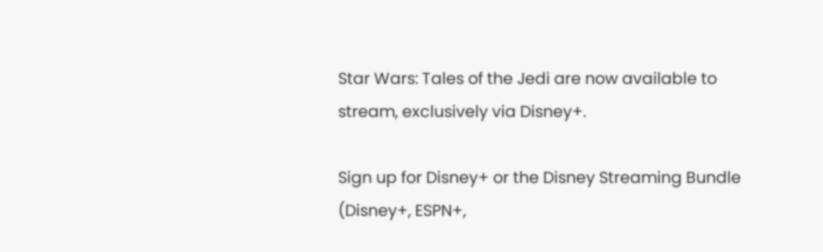Star Wars: Tales of the Jedi are now available to stream, exclusively via Disney+.

Sign up for Disney+ or the Disney Streaming Bundle (Disney+, ESPN+,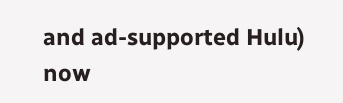and ad-supported Hulu) now